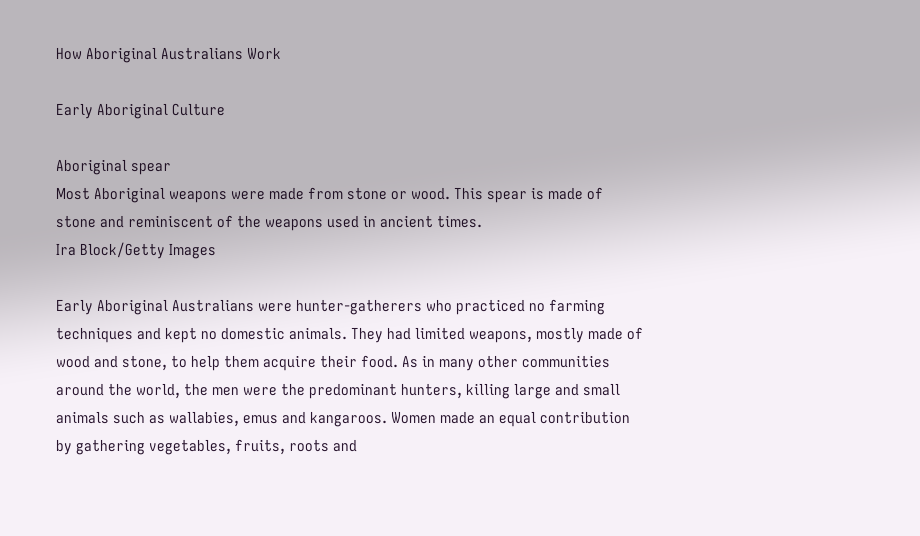How Aboriginal Australians Work

Early Aboriginal Culture

Aboriginal spear
Most Aboriginal weapons were made from stone or wood. This spear is made of stone and reminiscent of the weapons used in ancient times.
Ira Block/Getty Images

Early Aboriginal Australians were hunter-gatherers who practiced no farming techniques and kept no domestic animals. They had limited weapons, mostly made of wood and stone, to help them acquire their food. As in many other communities around the world, the men were the predominant hunters, killing large and small animals such as wallabies, emus and kangaroos. Women made an equal contribution by gathering vegetables, fruits, roots and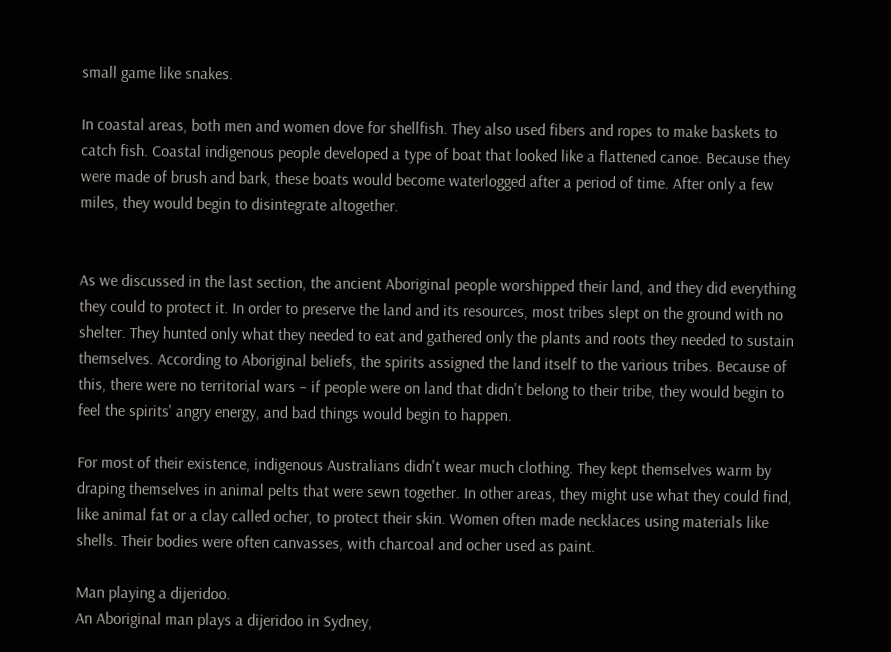small game like snakes.

In coastal areas, both men and women dove for shellfish. They also used fibers and ropes to make baskets to catch fish. Coastal indigenous people developed a type of boat that looked like a flattened canoe. Because they were made of brush and bark, these boats would become waterlogged after a period of time. After only a few miles, they would begin to disintegrate altogether.


As we discussed in the last section, the ancient Aboriginal people worshipped their land, and they did everything they could to protect it. In order to preserve the land and its resources, most tribes slept on the ground with no shelter. They hunted only what they needed to eat and gathered only the plants and roots they needed to sustain themselves. According to Aboriginal beliefs, the spirits assigned the land itself to the various tribes. Because of this, there were no territorial wars – if people were on land that didn't belong to their tribe, they would begin to feel the spirits' angry energy, and bad things would begin to happen.

For most of their existence, indigenous Australians didn't wear much clothing. They kept themselves warm by draping themselves in animal pelts that were sewn together. In other areas, they might use what they could find, like animal fat or a clay called ocher, to protect their skin. Women often made necklaces using materials like shells. Their bodies were often canvasses, with charcoal and ocher used as paint.

Man playing a dijeridoo.
An Aboriginal man plays a dijeridoo in Sydney,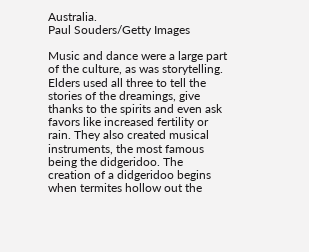Australia.
Paul Souders/Getty Images

Music and dance were a large part of the culture, as was storytelling. Elders used all three to tell the stories of the dreamings, give thanks to the spirits and even ask favors like increased fertility or rain. They also created musical instruments, the most famous being the didgeridoo. The creation of a didgeridoo begins when termites hollow out the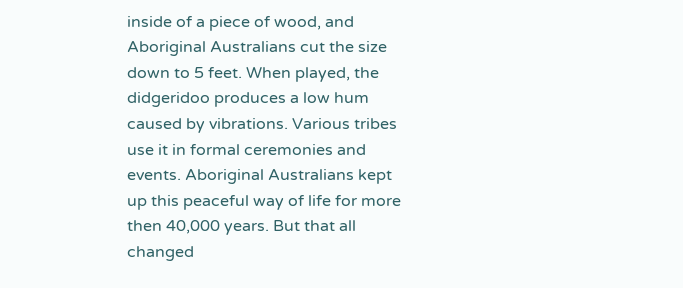inside of a piece of wood, and Aboriginal Australians cut the size down to 5 feet. When played, the didgeridoo produces a low hum caused by vibrations. Various tribes use it in formal ceremonies and events. Aboriginal Australians kept up this peaceful way of life for more then 40,000 years. But that all changed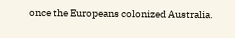once the Europeans colonized Australia.